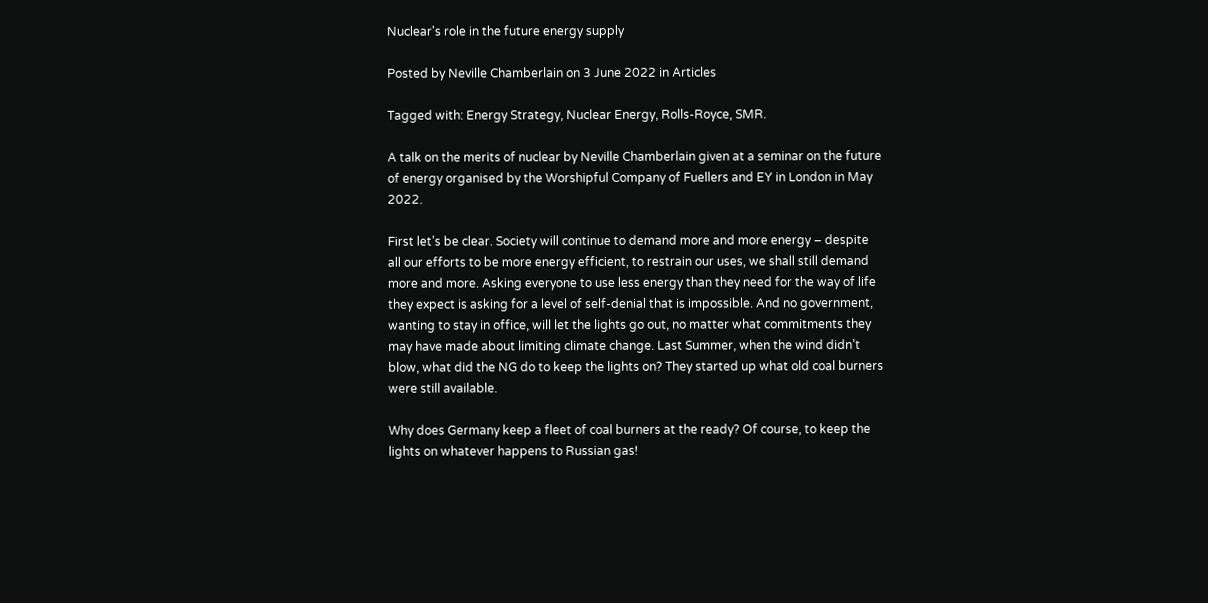Nuclear's role in the future energy supply

Posted by Neville Chamberlain on 3 June 2022 in Articles

Tagged with: Energy Strategy, Nuclear Energy, Rolls-Royce, SMR.

A talk on the merits of nuclear by Neville Chamberlain given at a seminar on the future of energy organised by the Worshipful Company of Fuellers and EY in London in May 2022.

First let’s be clear. Society will continue to demand more and more energy – despite all our efforts to be more energy efficient, to restrain our uses, we shall still demand more and more. Asking everyone to use less energy than they need for the way of life they expect is asking for a level of self-denial that is impossible. And no government, wanting to stay in office, will let the lights go out, no matter what commitments they may have made about limiting climate change. Last Summer, when the wind didn’t blow, what did the NG do to keep the lights on? They started up what old coal burners were still available.

Why does Germany keep a fleet of coal burners at the ready? Of course, to keep the lights on whatever happens to Russian gas!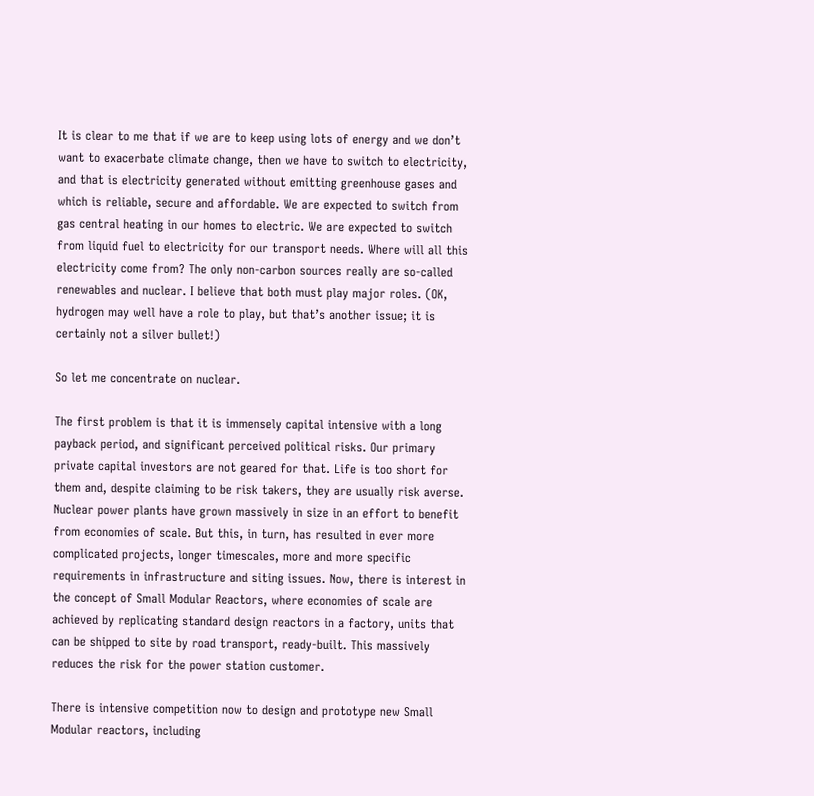It is clear to me that if we are to keep using lots of energy and we don’t want to exacerbate climate change, then we have to switch to electricity, and that is electricity generated without emitting greenhouse gases and which is reliable, secure and affordable. We are expected to switch from gas central heating in our homes to electric. We are expected to switch from liquid fuel to electricity for our transport needs. Where will all this electricity come from? The only non-carbon sources really are so-called renewables and nuclear. I believe that both must play major roles. (OK, hydrogen may well have a role to play, but that’s another issue; it is certainly not a silver bullet!)

So let me concentrate on nuclear.

The first problem is that it is immensely capital intensive with a long payback period, and significant perceived political risks. Our primary private capital investors are not geared for that. Life is too short for them and, despite claiming to be risk takers, they are usually risk averse. Nuclear power plants have grown massively in size in an effort to benefit from economies of scale. But this, in turn, has resulted in ever more complicated projects, longer timescales, more and more specific requirements in infrastructure and siting issues. Now, there is interest in the concept of Small Modular Reactors, where economies of scale are achieved by replicating standard design reactors in a factory, units that can be shipped to site by road transport, ready-built. This massively reduces the risk for the power station customer.

There is intensive competition now to design and prototype new Small Modular reactors, including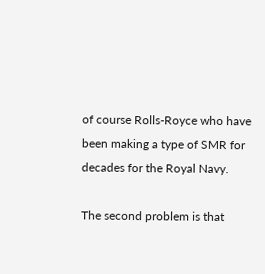of course Rolls-Royce who have been making a type of SMR for decades for the Royal Navy.

The second problem is that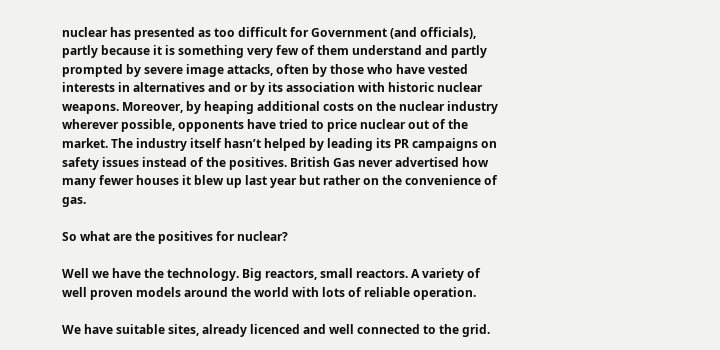nuclear has presented as too difficult for Government (and officials), partly because it is something very few of them understand and partly prompted by severe image attacks, often by those who have vested interests in alternatives and or by its association with historic nuclear weapons. Moreover, by heaping additional costs on the nuclear industry wherever possible, opponents have tried to price nuclear out of the market. The industry itself hasn’t helped by leading its PR campaigns on safety issues instead of the positives. British Gas never advertised how many fewer houses it blew up last year but rather on the convenience of gas.

So what are the positives for nuclear?

Well we have the technology. Big reactors, small reactors. A variety of well proven models around the world with lots of reliable operation.

We have suitable sites, already licenced and well connected to the grid.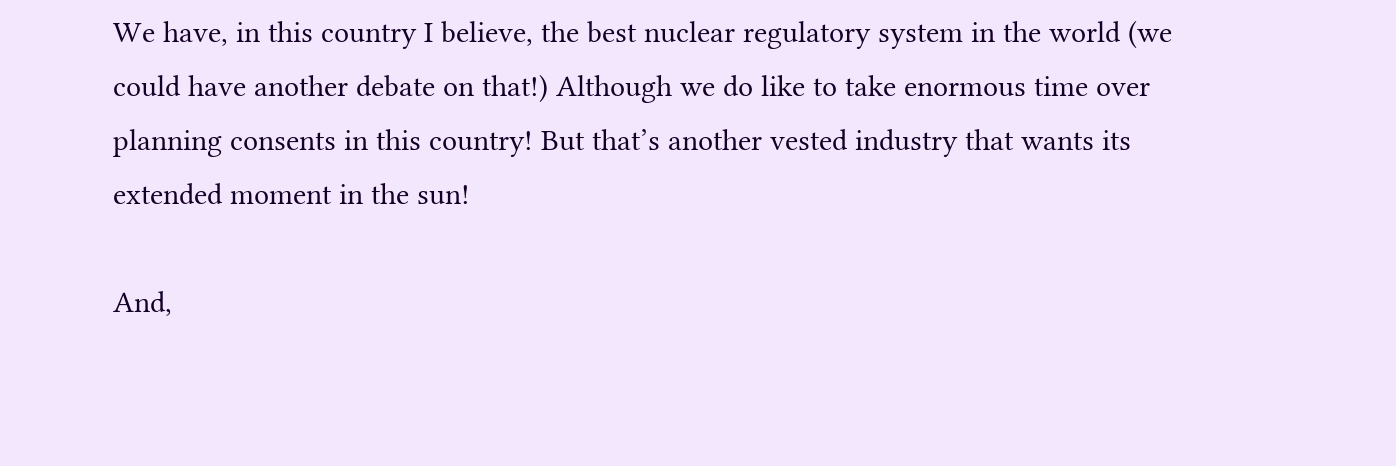We have, in this country I believe, the best nuclear regulatory system in the world (we could have another debate on that!) Although we do like to take enormous time over planning consents in this country! But that’s another vested industry that wants its extended moment in the sun!

And,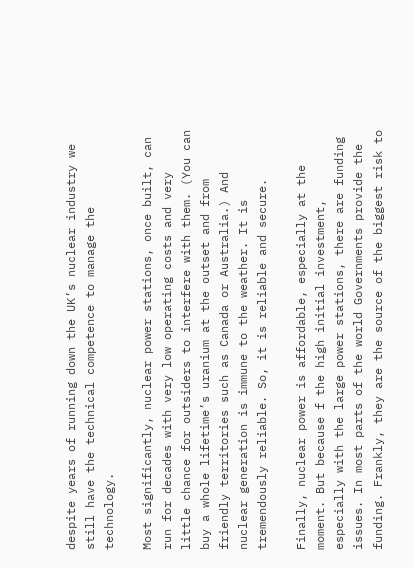despite years of running down the UK’s nuclear industry we still have the technical competence to manage the technology.

Most significantly, nuclear power stations, once built, can run for decades with very low operating costs and very little chance for outsiders to interfere with them. (You can buy a whole lifetime’s uranium at the outset and from friendly territories such as Canada or Australia.) And nuclear generation is immune to the weather. It is tremendously reliable. So, it is reliable and secure.

Finally, nuclear power is affordable, especially at the moment. But because f the high initial investment, especially with the large power stations, there are funding issues. In most parts of the world Governments provide the funding. Frankly, they are the source of the biggest risk to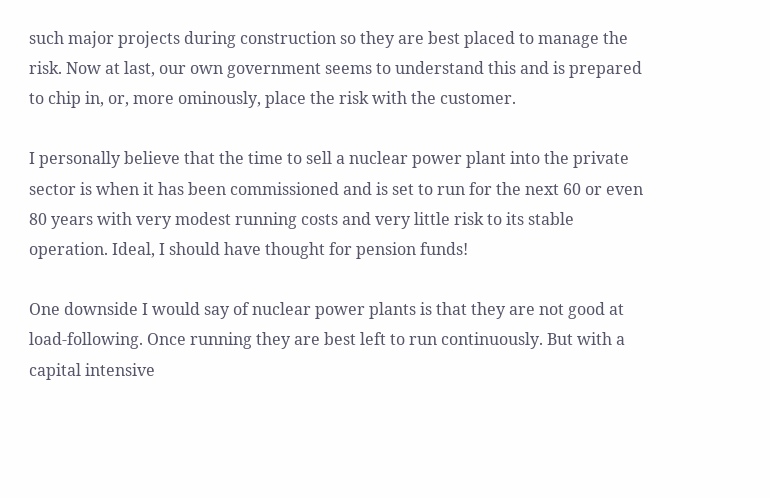such major projects during construction so they are best placed to manage the risk. Now at last, our own government seems to understand this and is prepared to chip in, or, more ominously, place the risk with the customer.

I personally believe that the time to sell a nuclear power plant into the private sector is when it has been commissioned and is set to run for the next 60 or even 80 years with very modest running costs and very little risk to its stable operation. Ideal, I should have thought for pension funds!

One downside I would say of nuclear power plants is that they are not good at load-following. Once running they are best left to run continuously. But with a capital intensive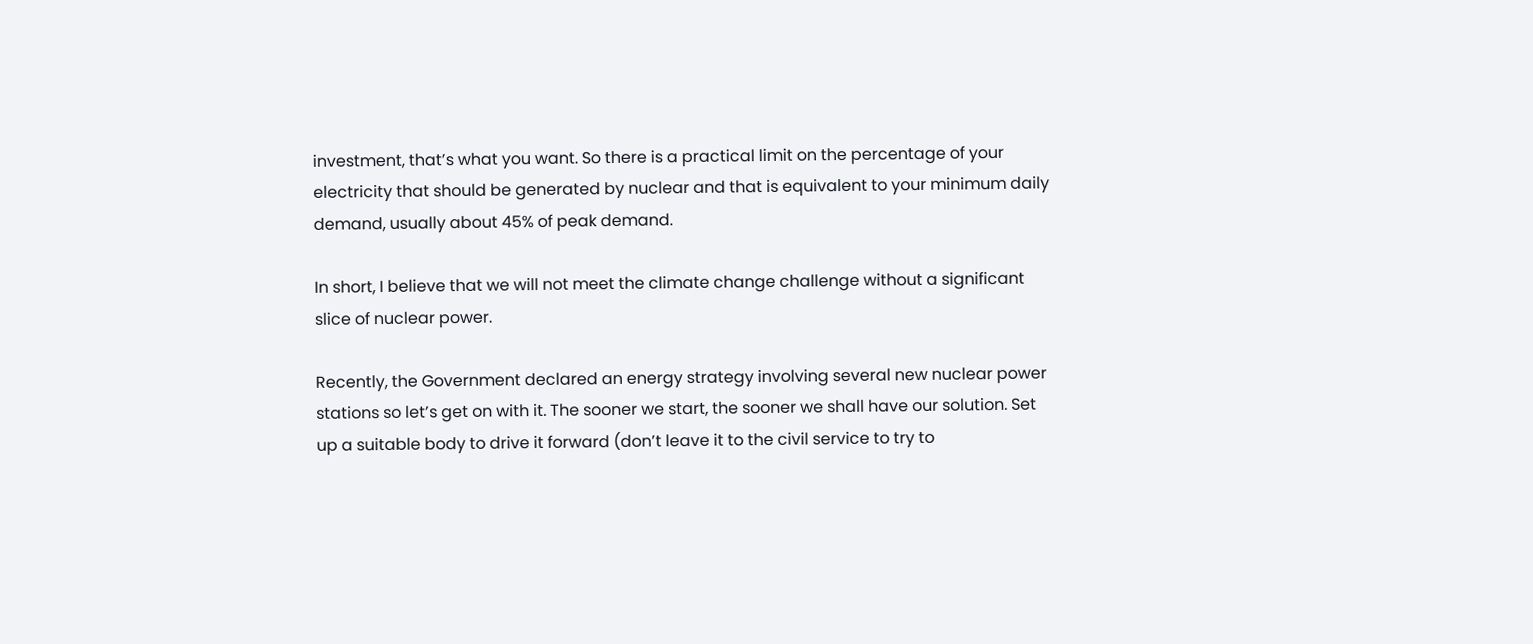investment, that’s what you want. So there is a practical limit on the percentage of your electricity that should be generated by nuclear and that is equivalent to your minimum daily demand, usually about 45% of peak demand.

In short, I believe that we will not meet the climate change challenge without a significant slice of nuclear power.

Recently, the Government declared an energy strategy involving several new nuclear power stations so let’s get on with it. The sooner we start, the sooner we shall have our solution. Set up a suitable body to drive it forward (don’t leave it to the civil service to try to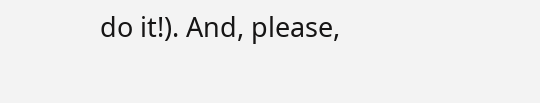do it!). And, please,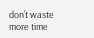don’t waste more time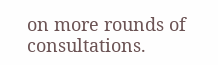on more rounds of consultations.